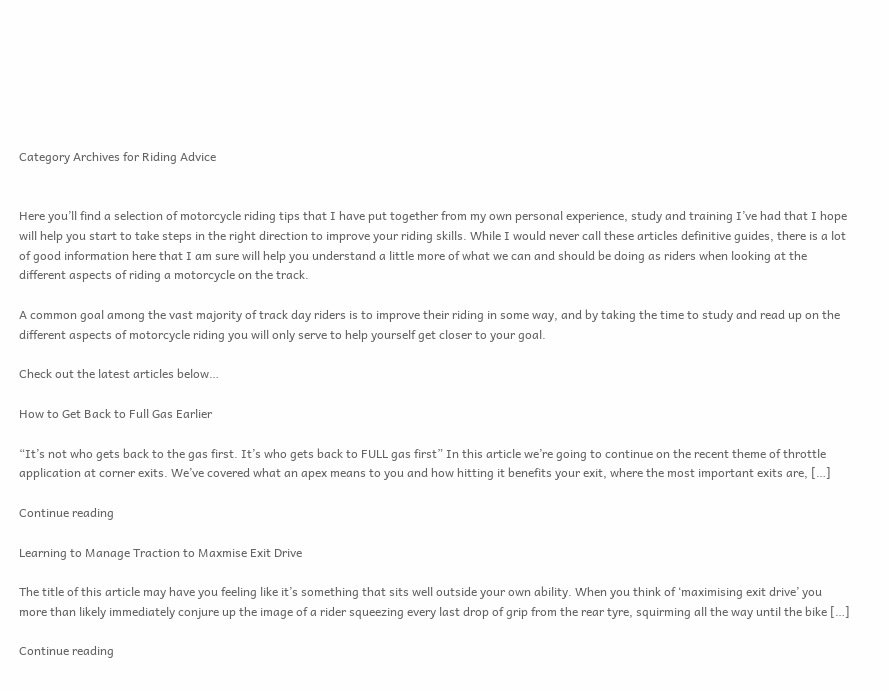Category Archives for Riding Advice


Here you’ll find a selection of motorcycle riding tips that I have put together from my own personal experience, study and training I’ve had that I hope will help you start to take steps in the right direction to improve your riding skills. While I would never call these articles definitive guides, there is a lot of good information here that I am sure will help you understand a little more of what we can and should be doing as riders when looking at the different aspects of riding a motorcycle on the track.

A common goal among the vast majority of track day riders is to improve their riding in some way, and by taking the time to study and read up on the different aspects of motorcycle riding you will only serve to help yourself get closer to your goal.

Check out the latest articles below…

How to Get Back to Full Gas Earlier

“It’s not who gets back to the gas first. It’s who gets back to FULL gas first” In this article we’re going to continue on the recent theme of throttle application at corner exits. We’ve covered what an apex means to you and how hitting it benefits your exit, where the most important exits are, […]

Continue reading

Learning to Manage Traction to Maxmise Exit Drive

The title of this article may have you feeling like it’s something that sits well outside your own ability. When you think of ‘maximising exit drive’ you more than likely immediately conjure up the image of a rider squeezing every last drop of grip from the rear tyre, squirming all the way until the bike […]

Continue reading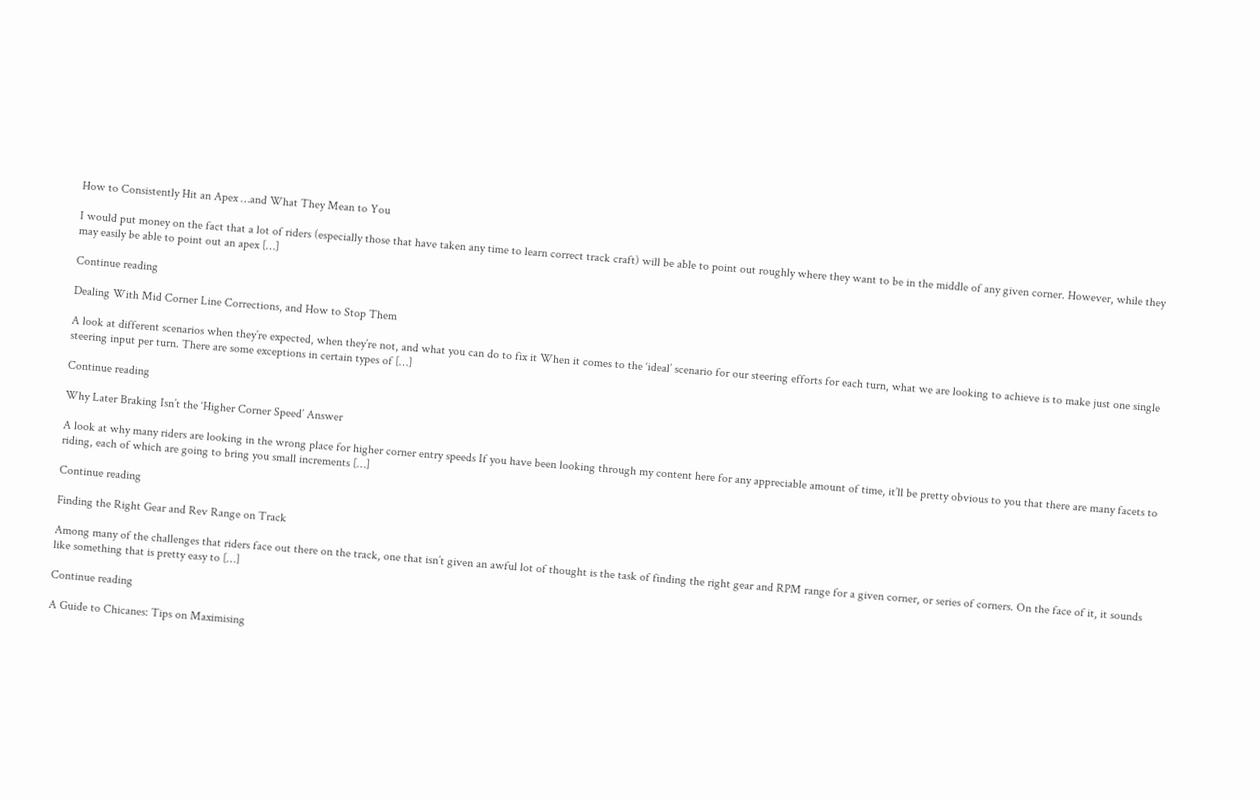How to Consistently Hit an Apex …and What They Mean to You

I would put money on the fact that a lot of riders (especially those that have taken any time to learn correct track craft) will be able to point out roughly where they want to be in the middle of any given corner. However, while they may easily be able to point out an apex […]

Continue reading

Dealing With Mid Corner Line Corrections, and How to Stop Them

A look at different scenarios when they’re expected, when they’re not, and what you can do to fix it When it comes to the ‘ideal’ scenario for our steering efforts for each turn, what we are looking to achieve is to make just one single steering input per turn. There are some exceptions in certain types of […]

Continue reading

Why Later Braking Isn’t the ‘Higher Corner Speed’ Answer

A look at why many riders are looking in the wrong place for higher corner entry speeds If you have been looking through my content here for any appreciable amount of time, it’ll be pretty obvious to you that there are many facets to riding, each of which are going to bring you small increments […]

Continue reading

Finding the Right Gear and Rev Range on Track

Among many of the challenges that riders face out there on the track, one that isn’t given an awful lot of thought is the task of finding the right gear and RPM range for a given corner, or series of corners. On the face of it, it sounds like something that is pretty easy to […]

Continue reading

A Guide to Chicanes: Tips on Maximising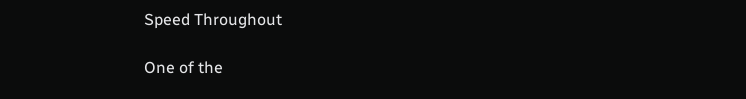Speed Throughout

One of the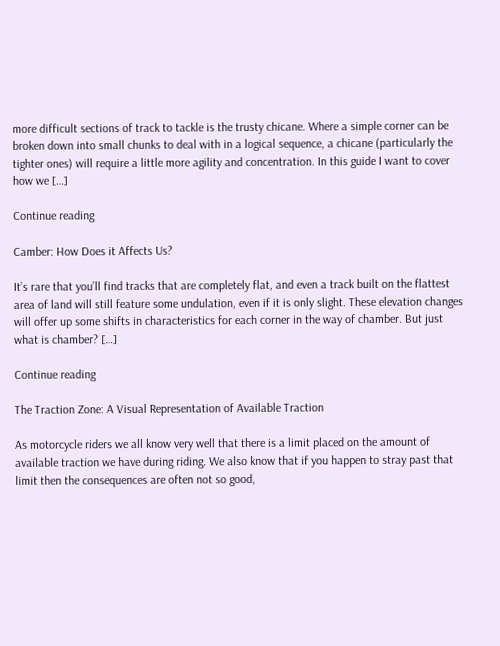more difficult sections of track to tackle is the trusty chicane. Where a simple corner can be broken down into small chunks to deal with in a logical sequence, a chicane (particularly the tighter ones) will require a little more agility and concentration. In this guide I want to cover how we […]

Continue reading

Camber: How Does it Affects Us?

It’s rare that you’ll find tracks that are completely flat, and even a track built on the flattest area of land will still feature some undulation, even if it is only slight. These elevation changes will offer up some shifts in characteristics for each corner in the way of chamber. But just what is chamber? […]

Continue reading

The Traction Zone: A Visual Representation of Available Traction

As motorcycle riders we all know very well that there is a limit placed on the amount of available traction we have during riding. We also know that if you happen to stray past that limit then the consequences are often not so good,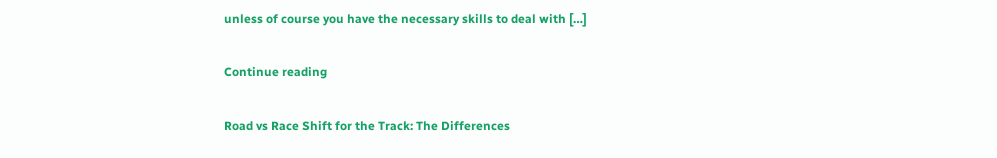unless of course you have the necessary skills to deal with […]

Continue reading

Road vs Race Shift for the Track: The Differences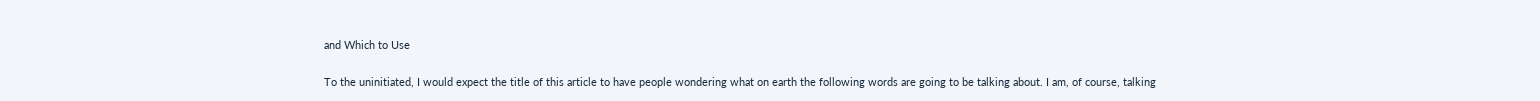and Which to Use

To the uninitiated, I would expect the title of this article to have people wondering what on earth the following words are going to be talking about. I am, of course, talking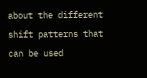about the different shift patterns that can be used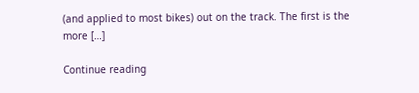(and applied to most bikes) out on the track. The first is the more […]

Continue reading